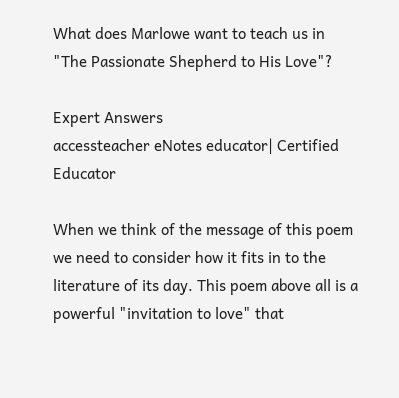What does Marlowe want to teach us in "The Passionate Shepherd to His Love"?

Expert Answers
accessteacher eNotes educator| Certified Educator

When we think of the message of this poem we need to consider how it fits in to the literature of its day. This poem above all is a powerful "invitation to love" that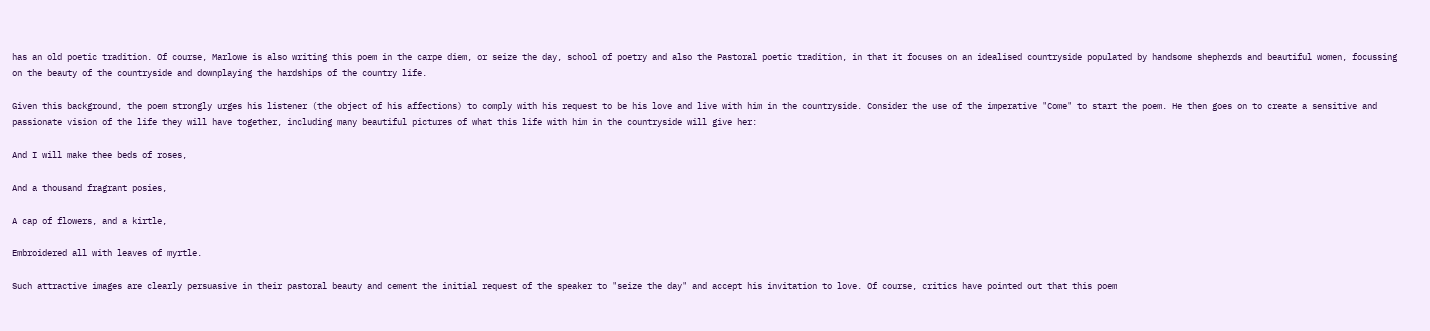has an old poetic tradition. Of course, Marlowe is also writing this poem in the carpe diem, or seize the day, school of poetry and also the Pastoral poetic tradition, in that it focuses on an idealised countryside populated by handsome shepherds and beautiful women, focussing on the beauty of the countryside and downplaying the hardships of the country life.

Given this background, the poem strongly urges his listener (the object of his affections) to comply with his request to be his love and live with him in the countryside. Consider the use of the imperative "Come" to start the poem. He then goes on to create a sensitive and passionate vision of the life they will have together, including many beautiful pictures of what this life with him in the countryside will give her:

And I will make thee beds of roses,

And a thousand fragrant posies,

A cap of flowers, and a kirtle,

Embroidered all with leaves of myrtle.

Such attractive images are clearly persuasive in their pastoral beauty and cement the initial request of the speaker to "seize the day" and accept his invitation to love. Of course, critics have pointed out that this poem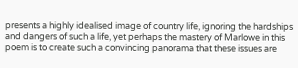presents a highly idealised image of country life, ignoring the hardships and dangers of such a life, yet perhaps the mastery of Marlowe in this poem is to create such a convincing panorama that these issues are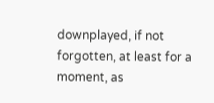downplayed, if not forgotten, at least for a moment, as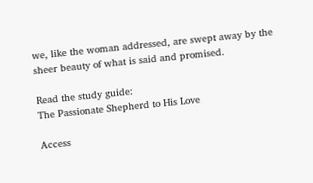we, like the woman addressed, are swept away by the sheer beauty of what is said and promised.

Read the study guide:
The Passionate Shepherd to His Love

Access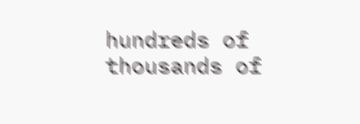hundreds of thousands of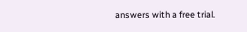answers with a free trial.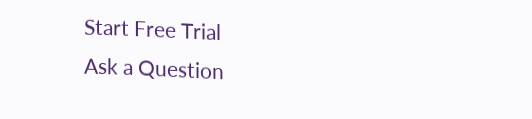Start Free Trial
Ask a Question